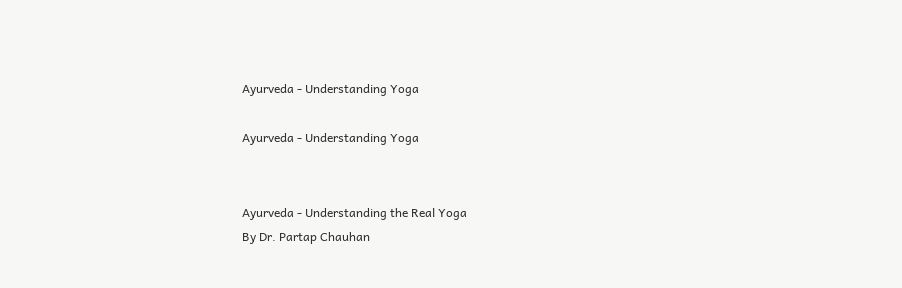Ayurveda - Understanding Yoga

Ayurveda - Understanding Yoga


Ayurveda - Understanding the Real Yoga
By Dr. Partap Chauhan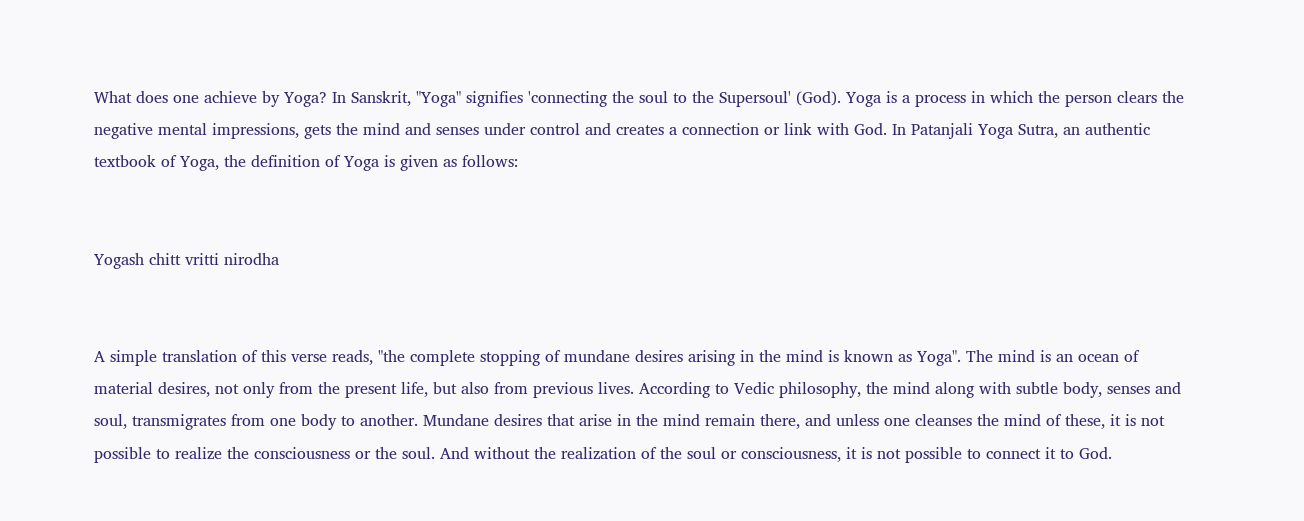What does one achieve by Yoga? In Sanskrit, "Yoga" signifies 'connecting the soul to the Supersoul' (God). Yoga is a process in which the person clears the negative mental impressions, gets the mind and senses under control and creates a connection or link with God. In Patanjali Yoga Sutra, an authentic textbook of Yoga, the definition of Yoga is given as follows:


Yogash chitt vritti nirodha


A simple translation of this verse reads, "the complete stopping of mundane desires arising in the mind is known as Yoga". The mind is an ocean of material desires, not only from the present life, but also from previous lives. According to Vedic philosophy, the mind along with subtle body, senses and soul, transmigrates from one body to another. Mundane desires that arise in the mind remain there, and unless one cleanses the mind of these, it is not possible to realize the consciousness or the soul. And without the realization of the soul or consciousness, it is not possible to connect it to God.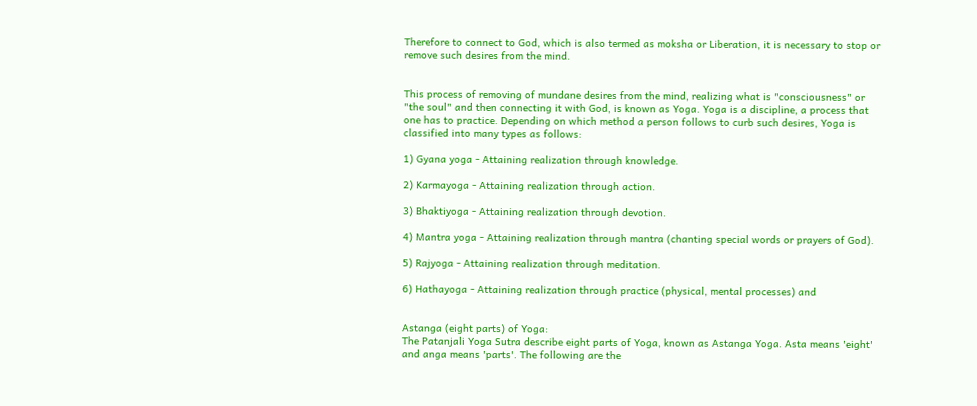Therefore to connect to God, which is also termed as moksha or Liberation, it is necessary to stop or remove such desires from the mind.


This process of removing of mundane desires from the mind, realizing what is "consciousness" or "the soul" and then connecting it with God, is known as Yoga. Yoga is a discipline, a process that one has to practice. Depending on which method a person follows to curb such desires, Yoga is classified into many types as follows:

1) Gyana yoga - Attaining realization through knowledge.

2) Karmayoga - Attaining realization through action.

3) Bhaktiyoga - Attaining realization through devotion.

4) Mantra yoga - Attaining realization through mantra (chanting special words or prayers of God).

5) Rajyoga - Attaining realization through meditation.

6) Hathayoga - Attaining realization through practice (physical, mental processes) and


Astanga (eight parts) of Yoga:
The Patanjali Yoga Sutra describe eight parts of Yoga, known as Astanga Yoga. Asta means 'eight' and anga means 'parts'. The following are the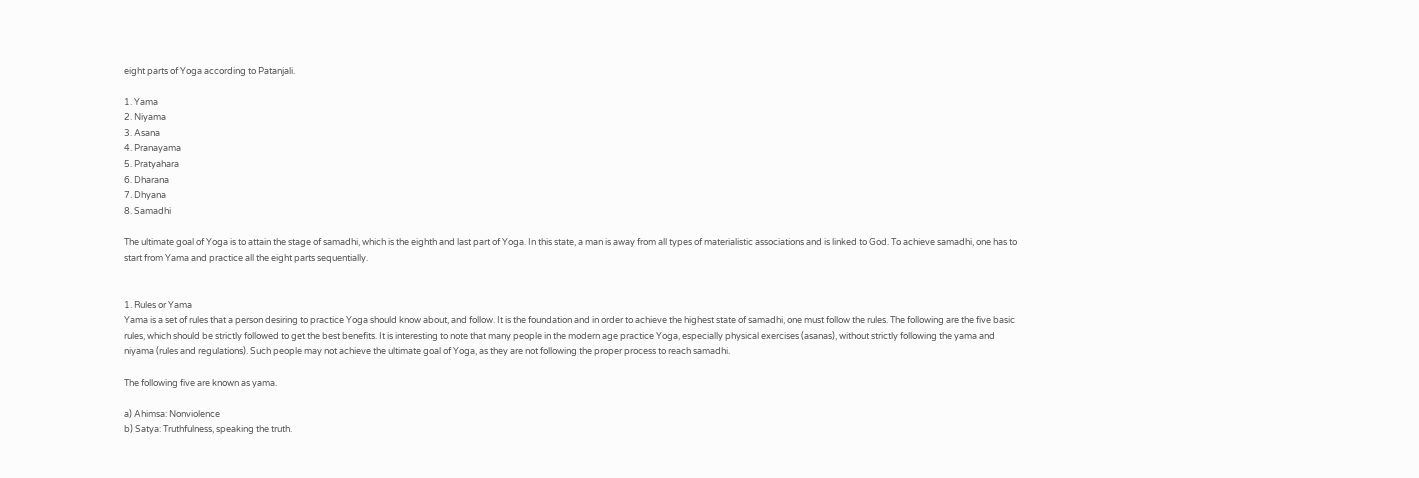eight parts of Yoga according to Patanjali.

1. Yama
2. Niyama
3. Asana
4. Pranayama
5. Pratyahara
6. Dharana
7. Dhyana
8. Samadhi

The ultimate goal of Yoga is to attain the stage of samadhi, which is the eighth and last part of Yoga. In this state, a man is away from all types of materialistic associations and is linked to God. To achieve samadhi, one has to start from Yama and practice all the eight parts sequentially.


1. Rules or Yama
Yama is a set of rules that a person desiring to practice Yoga should know about, and follow. It is the foundation and in order to achieve the highest state of samadhi, one must follow the rules. The following are the five basic rules, which should be strictly followed to get the best benefits. It is interesting to note that many people in the modern age practice Yoga, especially physical exercises (asanas), without strictly following the yama and niyama (rules and regulations). Such people may not achieve the ultimate goal of Yoga, as they are not following the proper process to reach samadhi.

The following five are known as yama.

a) Ahimsa: Nonviolence
b) Satya: Truthfulness, speaking the truth.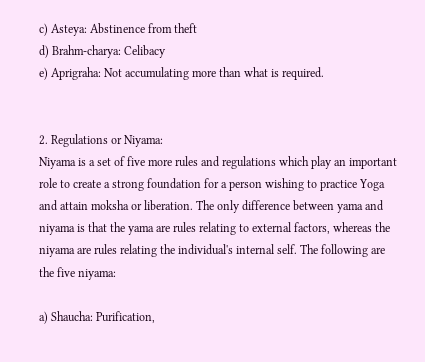c) Asteya: Abstinence from theft
d) Brahm-charya: Celibacy
e) Aprigraha: Not accumulating more than what is required.


2. Regulations or Niyama:
Niyama is a set of five more rules and regulations which play an important role to create a strong foundation for a person wishing to practice Yoga and attain moksha or liberation. The only difference between yama and niyama is that the yama are rules relating to external factors, whereas the niyama are rules relating the individual's internal self. The following are the five niyama:

a) Shaucha: Purification,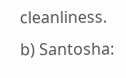cleanliness.
b) Santosha: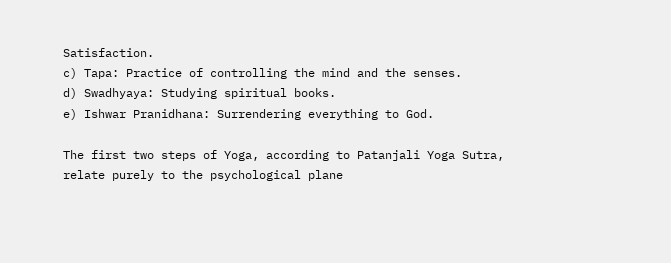Satisfaction.
c) Tapa: Practice of controlling the mind and the senses.
d) Swadhyaya: Studying spiritual books.
e) Ishwar Pranidhana: Surrendering everything to God.

The first two steps of Yoga, according to Patanjali Yoga Sutra, relate purely to the psychological plane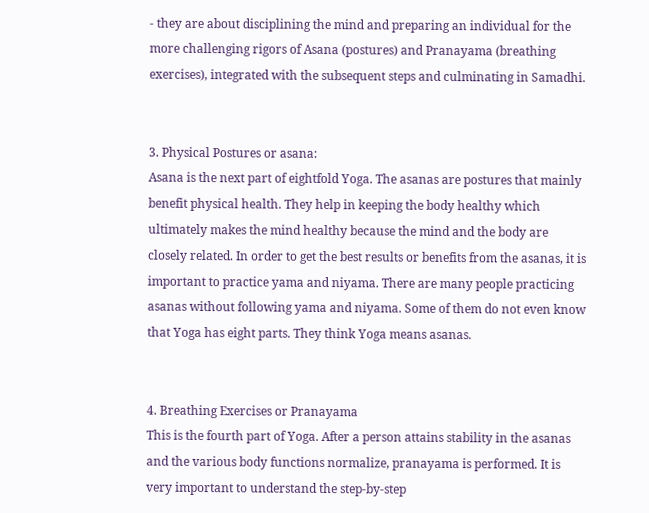- they are about disciplining the mind and preparing an individual for the more challenging rigors of Asana (postures) and Pranayama (breathing exercises), integrated with the subsequent steps and culminating in Samadhi.


3. Physical Postures or asana:
Asana is the next part of eightfold Yoga. The asanas are postures that mainly benefit physical health. They help in keeping the body healthy which ultimately makes the mind healthy because the mind and the body are closely related. In order to get the best results or benefits from the asanas, it is important to practice yama and niyama. There are many people practicing asanas without following yama and niyama. Some of them do not even know that Yoga has eight parts. They think Yoga means asanas.


4. Breathing Exercises or Pranayama
This is the fourth part of Yoga. After a person attains stability in the asanas and the various body functions normalize, pranayama is performed. It is very important to understand the step-by-step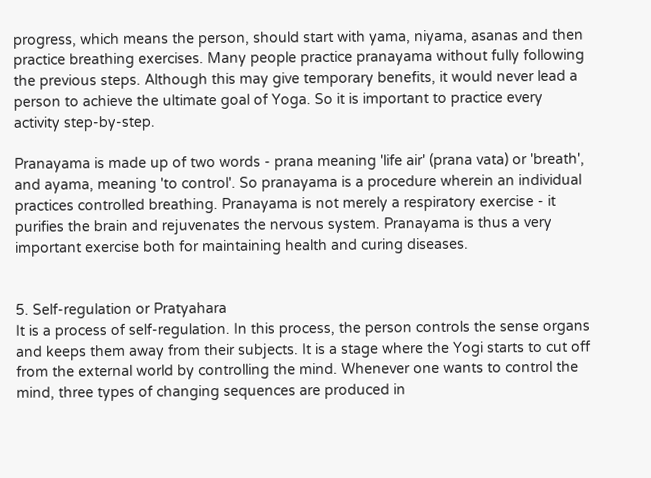progress, which means the person, should start with yama, niyama, asanas and then practice breathing exercises. Many people practice pranayama without fully following the previous steps. Although this may give temporary benefits, it would never lead a person to achieve the ultimate goal of Yoga. So it is important to practice every activity step-by-step.

Pranayama is made up of two words - prana meaning 'life air' (prana vata) or 'breath', and ayama, meaning 'to control'. So pranayama is a procedure wherein an individual practices controlled breathing. Pranayama is not merely a respiratory exercise - it purifies the brain and rejuvenates the nervous system. Pranayama is thus a very important exercise both for maintaining health and curing diseases.


5. Self-regulation or Pratyahara
It is a process of self-regulation. In this process, the person controls the sense organs and keeps them away from their subjects. It is a stage where the Yogi starts to cut off from the external world by controlling the mind. Whenever one wants to control the mind, three types of changing sequences are produced in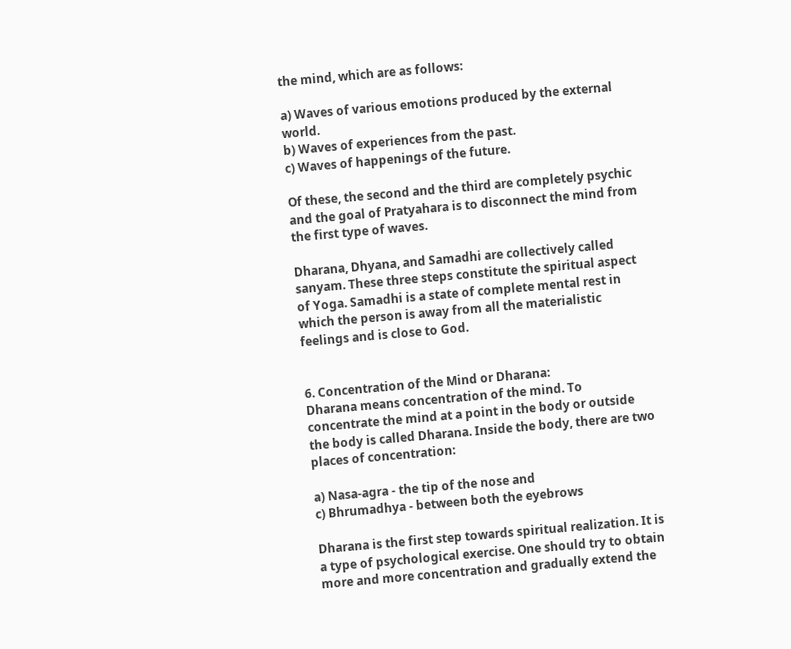the mind, which are as follows:

a) Waves of various emotions produced by the external world.
b) Waves of experiences from the past.
c) Waves of happenings of the future.

Of these, the second and the third are completely psychic and the goal of Pratyahara is to disconnect the mind from the first type of waves.

Dharana, Dhyana, and Samadhi are collectively called sanyam. These three steps constitute the spiritual aspect of Yoga. Samadhi is a state of complete mental rest in which the person is away from all the materialistic feelings and is close to God.


6. Concentration of the Mind or Dharana:
Dharana means concentration of the mind. To concentrate the mind at a point in the body or outside the body is called Dharana. Inside the body, there are two places of concentration:

a) Nasa-agra - the tip of the nose and
c) Bhrumadhya - between both the eyebrows

Dharana is the first step towards spiritual realization. It is a type of psychological exercise. One should try to obtain more and more concentration and gradually extend the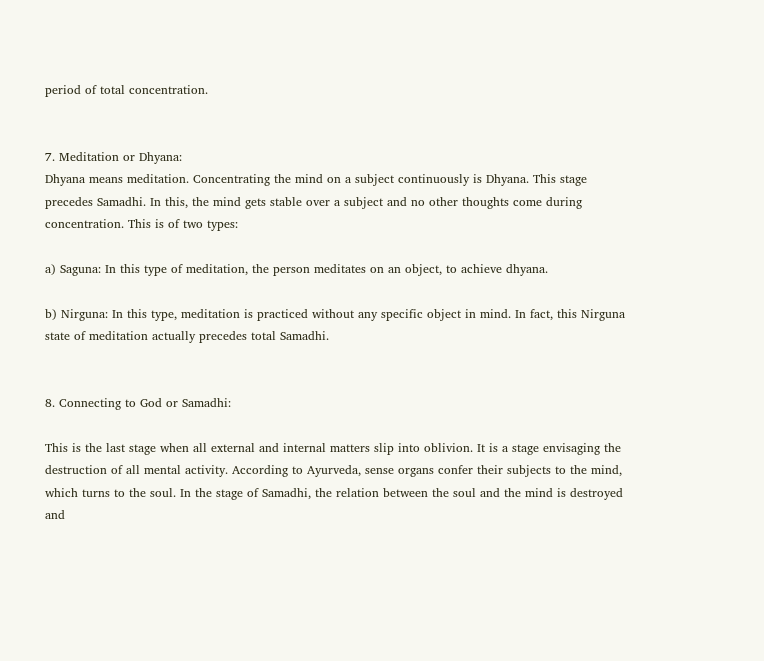period of total concentration.


7. Meditation or Dhyana:
Dhyana means meditation. Concentrating the mind on a subject continuously is Dhyana. This stage precedes Samadhi. In this, the mind gets stable over a subject and no other thoughts come during concentration. This is of two types:

a) Saguna: In this type of meditation, the person meditates on an object, to achieve dhyana.

b) Nirguna: In this type, meditation is practiced without any specific object in mind. In fact, this Nirguna state of meditation actually precedes total Samadhi.


8. Connecting to God or Samadhi:

This is the last stage when all external and internal matters slip into oblivion. It is a stage envisaging the destruction of all mental activity. According to Ayurveda, sense organs confer their subjects to the mind, which turns to the soul. In the stage of Samadhi, the relation between the soul and the mind is destroyed and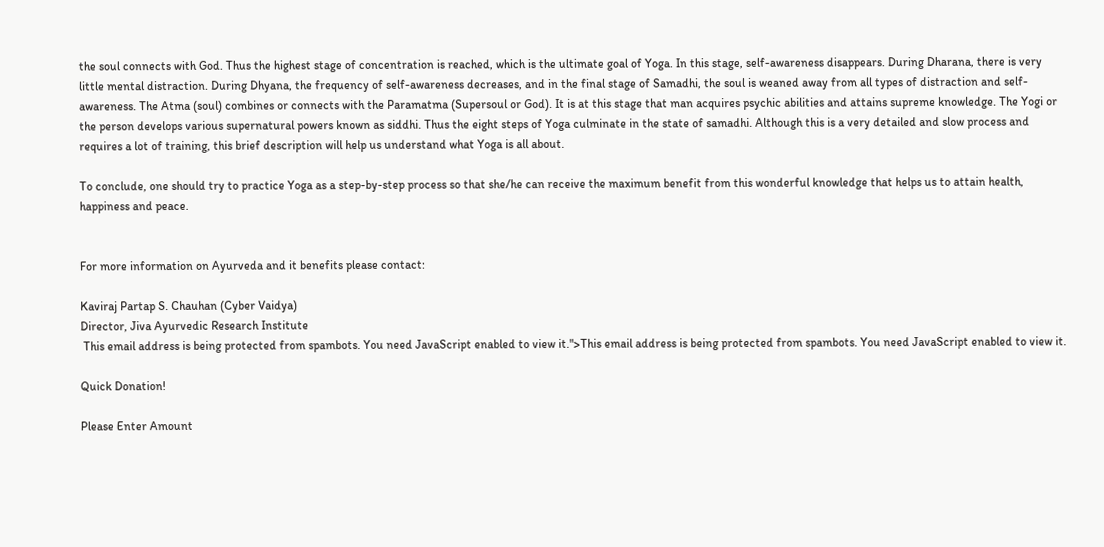the soul connects with God. Thus the highest stage of concentration is reached, which is the ultimate goal of Yoga. In this stage, self-awareness disappears. During Dharana, there is very little mental distraction. During Dhyana, the frequency of self-awareness decreases, and in the final stage of Samadhi, the soul is weaned away from all types of distraction and self-awareness. The Atma (soul) combines or connects with the Paramatma (Supersoul or God). It is at this stage that man acquires psychic abilities and attains supreme knowledge. The Yogi or the person develops various supernatural powers known as siddhi. Thus the eight steps of Yoga culminate in the state of samadhi. Although this is a very detailed and slow process and requires a lot of training, this brief description will help us understand what Yoga is all about.

To conclude, one should try to practice Yoga as a step-by-step process so that she/he can receive the maximum benefit from this wonderful knowledge that helps us to attain health, happiness and peace.


For more information on Ayurveda and it benefits please contact:

Kaviraj Partap S. Chauhan (Cyber Vaidya)
Director, Jiva Ayurvedic Research Institute
 This email address is being protected from spambots. You need JavaScript enabled to view it.">This email address is being protected from spambots. You need JavaScript enabled to view it.

Quick Donation!

Please Enter Amount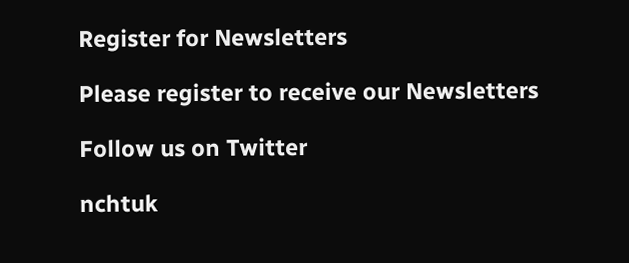Register for Newsletters

Please register to receive our Newsletters

Follow us on Twitter

nchtuk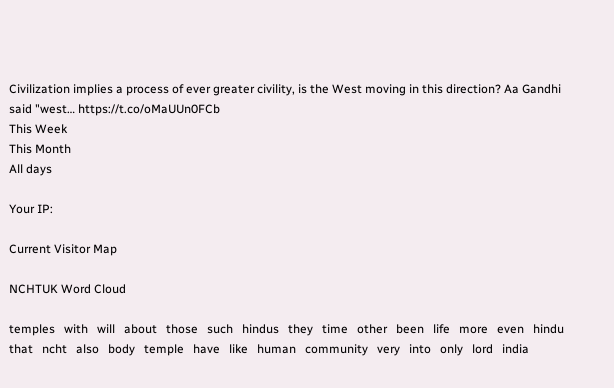Civilization implies a process of ever greater civility, is the West moving in this direction? Aa Gandhi said "west… https://t.co/oMaUUn0FCb
This Week
This Month
All days

Your IP:

Current Visitor Map

NCHTUK Word Cloud

temples   with   will   about   those   such   hindus   they   time   other   been   life   more   even   hindu   that   ncht   also   body   temple   have   like   human   community   very   into   only   lord   india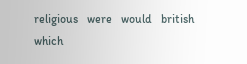religious   were   would   british   which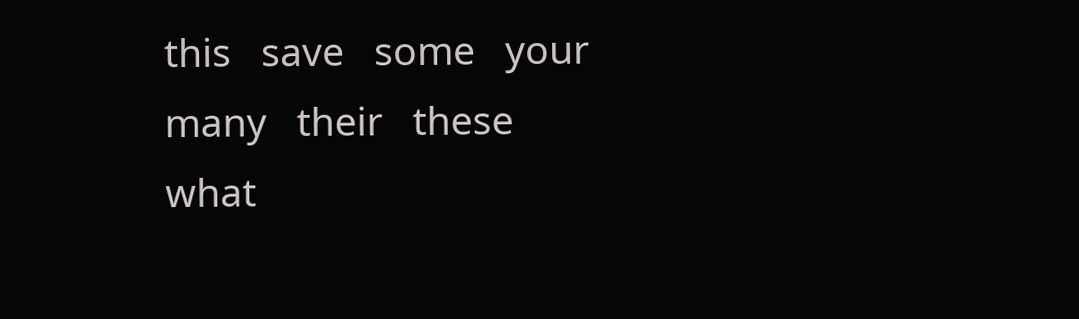this   save   some   your   many   their   these   what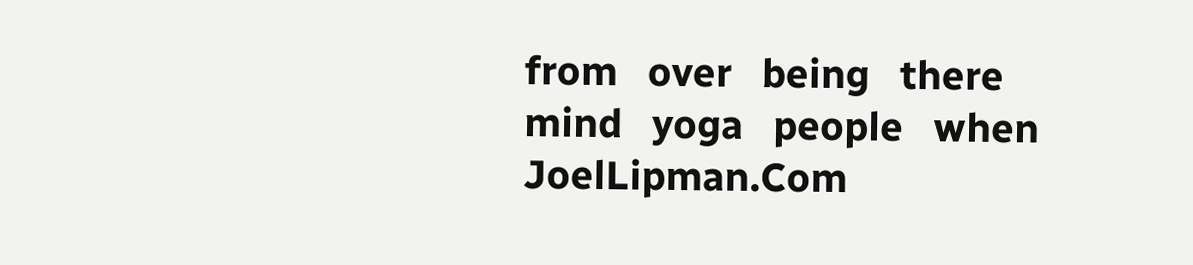from   over   being   there   mind   yoga   people   when   JoelLipman.Com